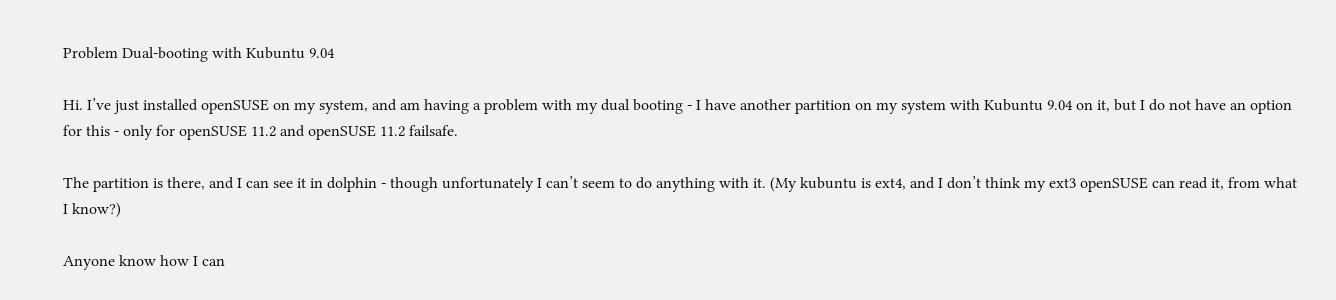Problem Dual-booting with Kubuntu 9.04

Hi. I’ve just installed openSUSE on my system, and am having a problem with my dual booting - I have another partition on my system with Kubuntu 9.04 on it, but I do not have an option for this - only for openSUSE 11.2 and openSUSE 11.2 failsafe.

The partition is there, and I can see it in dolphin - though unfortunately I can’t seem to do anything with it. (My kubuntu is ext4, and I don’t think my ext3 openSUSE can read it, from what I know?)

Anyone know how I can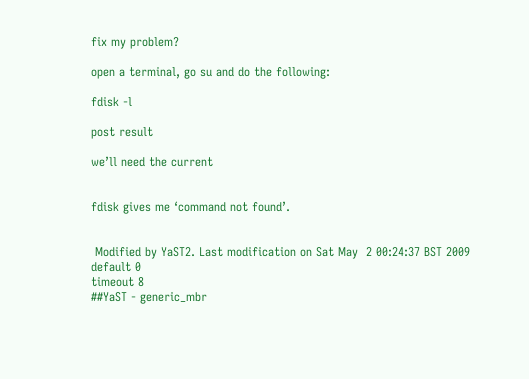fix my problem?

open a terminal, go su and do the following:

fdisk -l

post result

we’ll need the current


fdisk gives me ‘command not found’.


 Modified by YaST2. Last modification on Sat May  2 00:24:37 BST 2009
default 0
timeout 8
##YaST - generic_mbr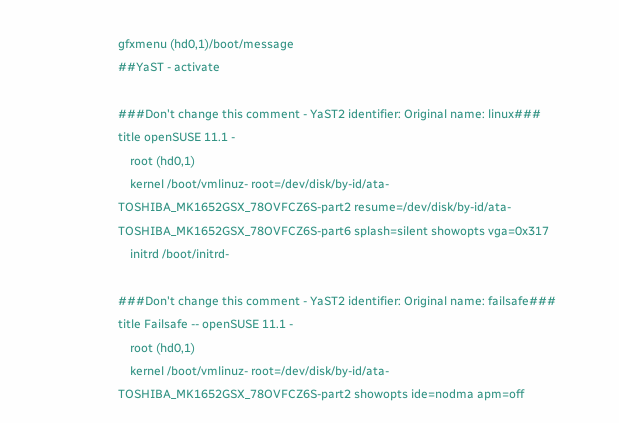gfxmenu (hd0,1)/boot/message
##YaST - activate

###Don't change this comment - YaST2 identifier: Original name: linux###
title openSUSE 11.1 -
    root (hd0,1)
    kernel /boot/vmlinuz- root=/dev/disk/by-id/ata-TOSHIBA_MK1652GSX_78OVFCZ6S-part2 resume=/dev/disk/by-id/ata-TOSHIBA_MK1652GSX_78OVFCZ6S-part6 splash=silent showopts vga=0x317
    initrd /boot/initrd-

###Don't change this comment - YaST2 identifier: Original name: failsafe###
title Failsafe -- openSUSE 11.1 -
    root (hd0,1)
    kernel /boot/vmlinuz- root=/dev/disk/by-id/ata-TOSHIBA_MK1652GSX_78OVFCZ6S-part2 showopts ide=nodma apm=off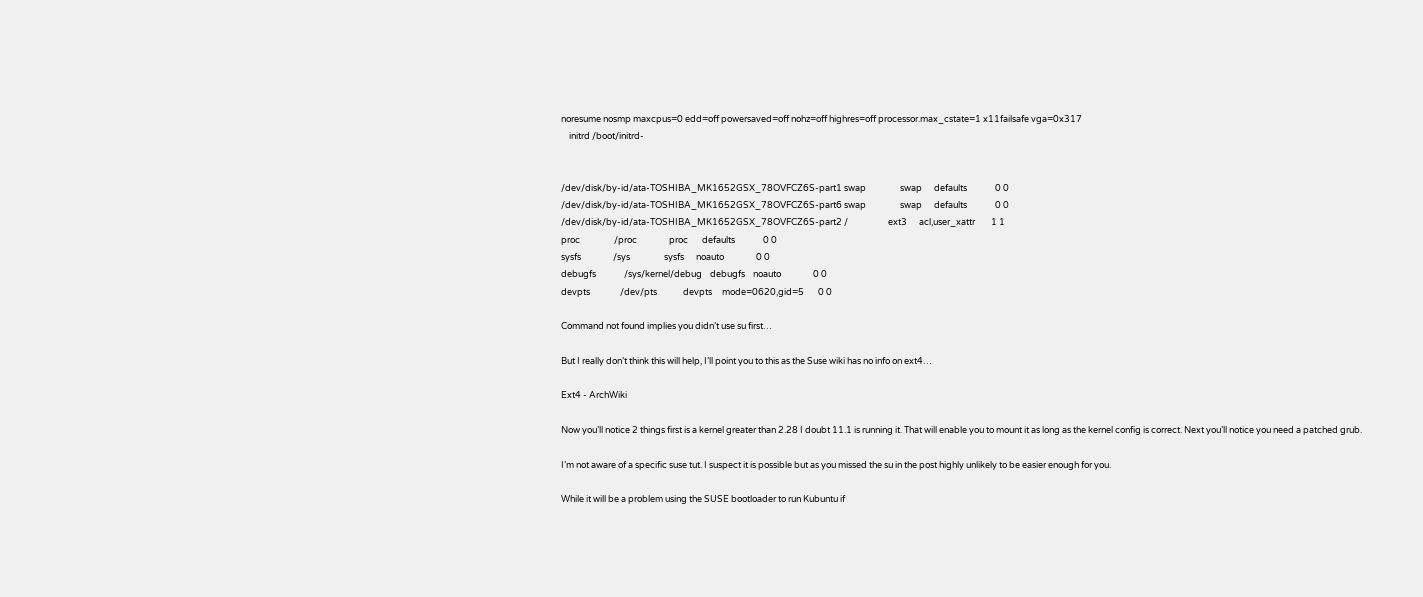noresume nosmp maxcpus=0 edd=off powersaved=off nohz=off highres=off processor.max_cstate=1 x11failsafe vga=0x317
    initrd /boot/initrd-


/dev/disk/by-id/ata-TOSHIBA_MK1652GSX_78OVFCZ6S-part1 swap                 swap      defaults              0 0
/dev/disk/by-id/ata-TOSHIBA_MK1652GSX_78OVFCZ6S-part6 swap                 swap      defaults              0 0
/dev/disk/by-id/ata-TOSHIBA_MK1652GSX_78OVFCZ6S-part2 /                    ext3      acl,user_xattr        1 1
proc                 /proc                proc       defaults              0 0
sysfs                /sys                 sysfs      noauto                0 0
debugfs              /sys/kernel/debug    debugfs    noauto                0 0
devpts               /dev/pts             devpts     mode=0620,gid=5       0 0

Command not found implies you didn’t use su first…

But I really don’t think this will help, I’ll point you to this as the Suse wiki has no info on ext4…

Ext4 - ArchWiki

Now you’ll notice 2 things first is a kernel greater than 2.28 I doubt 11.1 is running it. That will enable you to mount it as long as the kernel config is correct. Next you’ll notice you need a patched grub.

I’m not aware of a specific suse tut. I suspect it is possible but as you missed the su in the post highly unlikely to be easier enough for you.

While it will be a problem using the SUSE bootloader to run Kubuntu if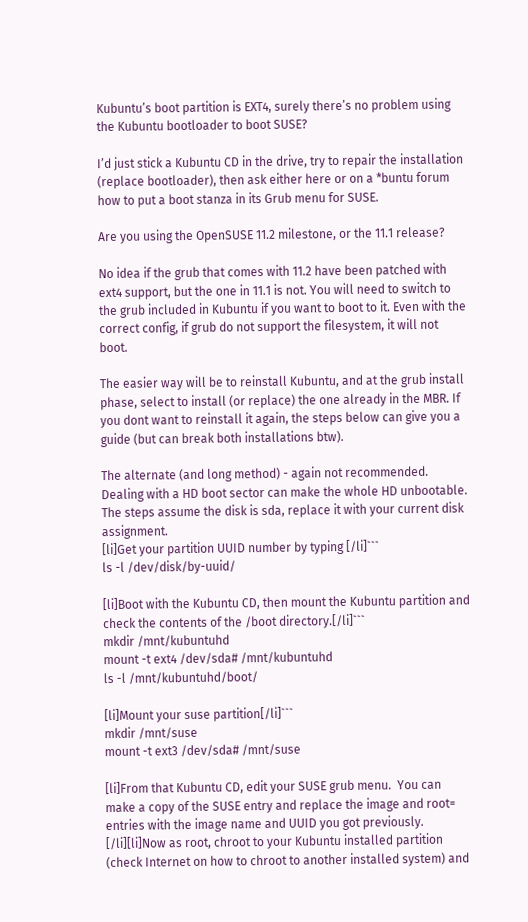Kubuntu’s boot partition is EXT4, surely there’s no problem using the Kubuntu bootloader to boot SUSE?

I’d just stick a Kubuntu CD in the drive, try to repair the installation (replace bootloader), then ask either here or on a *buntu forum how to put a boot stanza in its Grub menu for SUSE.

Are you using the OpenSUSE 11.2 milestone, or the 11.1 release?

No idea if the grub that comes with 11.2 have been patched with ext4 support, but the one in 11.1 is not. You will need to switch to the grub included in Kubuntu if you want to boot to it. Even with the correct config, if grub do not support the filesystem, it will not boot.

The easier way will be to reinstall Kubuntu, and at the grub install phase, select to install (or replace) the one already in the MBR. If you dont want to reinstall it again, the steps below can give you a guide (but can break both installations btw).

The alternate (and long method) - again not recommended. Dealing with a HD boot sector can make the whole HD unbootable. The steps assume the disk is sda, replace it with your current disk assignment.
[li]Get your partition UUID number by typing [/li]```
ls -l /dev/disk/by-uuid/

[li]Boot with the Kubuntu CD, then mount the Kubuntu partition and check the contents of the /boot directory.[/li]```
mkdir /mnt/kubuntuhd
mount -t ext4 /dev/sda# /mnt/kubuntuhd
ls -l /mnt/kubuntuhd/boot/

[li]Mount your suse partition[/li]```
mkdir /mnt/suse
mount -t ext3 /dev/sda# /mnt/suse

[li]From that Kubuntu CD, edit your SUSE grub menu.  You can make a copy of the SUSE entry and replace the image and root= entries with the image name and UUID you got previously.
[/li][li]Now as root, chroot to your Kubuntu installed partition (check Internet on how to chroot to another installed system) and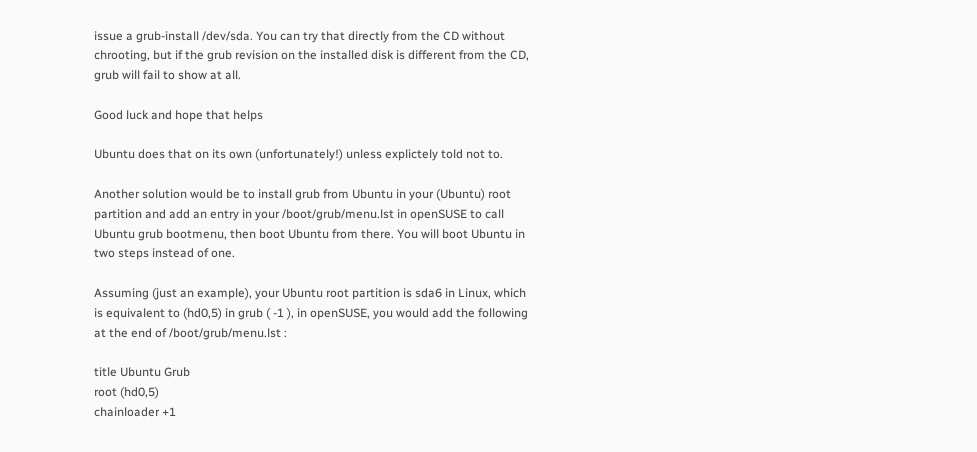issue a grub-install /dev/sda. You can try that directly from the CD without chrooting, but if the grub revision on the installed disk is different from the CD, grub will fail to show at all.

Good luck and hope that helps

Ubuntu does that on its own (unfortunately!) unless explictely told not to.

Another solution would be to install grub from Ubuntu in your (Ubuntu) root partition and add an entry in your /boot/grub/menu.lst in openSUSE to call Ubuntu grub bootmenu, then boot Ubuntu from there. You will boot Ubuntu in two steps instead of one.

Assuming (just an example), your Ubuntu root partition is sda6 in Linux, which is equivalent to (hd0,5) in grub ( -1 ), in openSUSE, you would add the following at the end of /boot/grub/menu.lst :

title Ubuntu Grub
root (hd0,5)
chainloader +1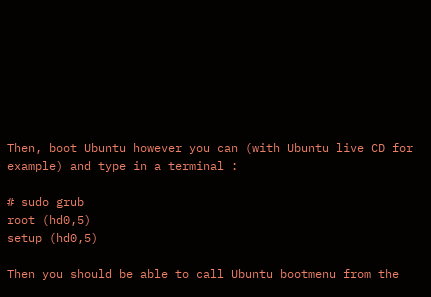Then, boot Ubuntu however you can (with Ubuntu live CD for example) and type in a terminal :

# sudo grub
root (hd0,5)
setup (hd0,5)

Then you should be able to call Ubuntu bootmenu from the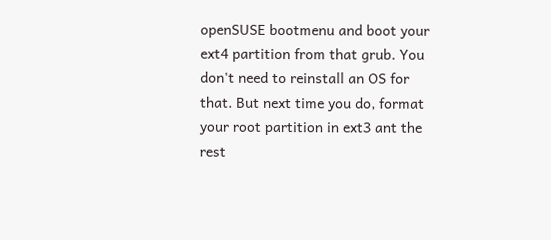openSUSE bootmenu and boot your ext4 partition from that grub. You don't need to reinstall an OS for that. But next time you do, format your root partition in ext3 ant the rest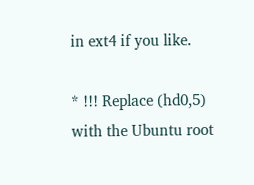in ext4 if you like.

* !!! Replace (hd0,5) with the Ubuntu root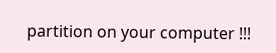partition on your computer !!!